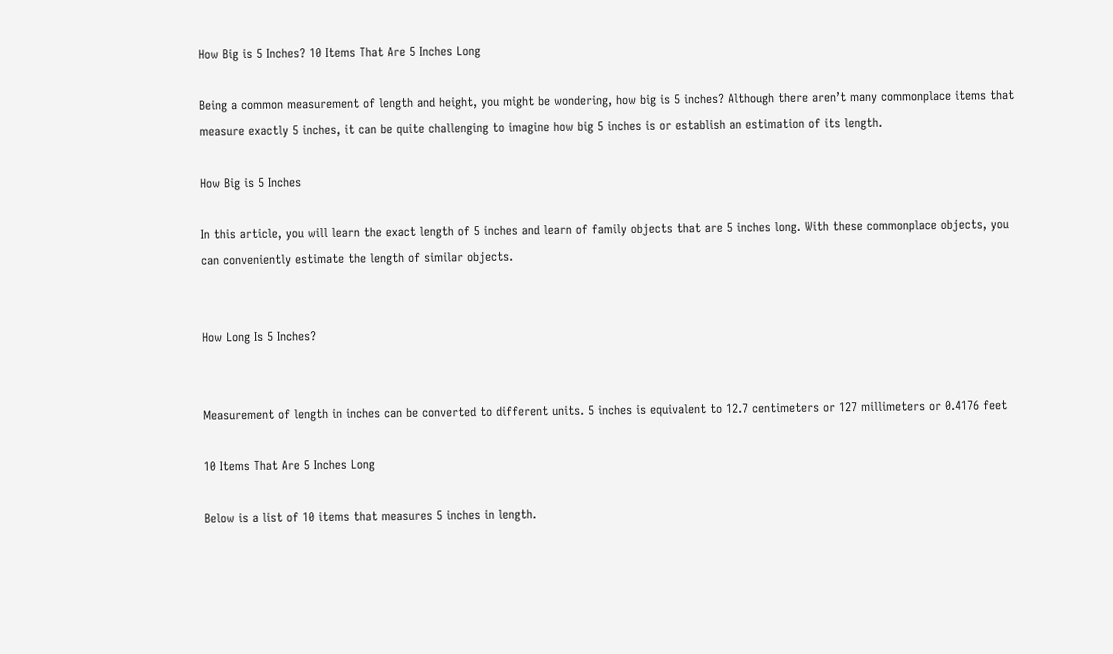How Big is 5 Inches? 10 Items That Are 5 Inches Long

Being a common measurement of length and height, you might be wondering, how big is 5 inches? Although there aren’t many commonplace items that measure exactly 5 inches, it can be quite challenging to imagine how big 5 inches is or establish an estimation of its length.

How Big is 5 Inches

In this article, you will learn the exact length of 5 inches and learn of family objects that are 5 inches long. With these commonplace objects, you can conveniently estimate the length of similar objects.


How Long Is 5 Inches?


Measurement of length in inches can be converted to different units. 5 inches is equivalent to 12.7 centimeters or 127 millimeters or 0.4176 feet

10 Items That Are 5 Inches Long

Below is a list of 10 items that measures 5 inches in length.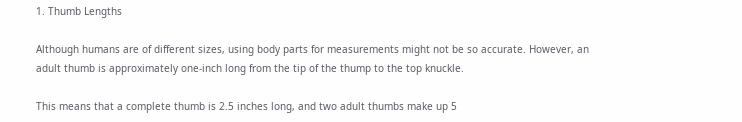1. Thumb Lengths

Although humans are of different sizes, using body parts for measurements might not be so accurate. However, an adult thumb is approximately one-inch long from the tip of the thump to the top knuckle.

This means that a complete thumb is 2.5 inches long, and two adult thumbs make up 5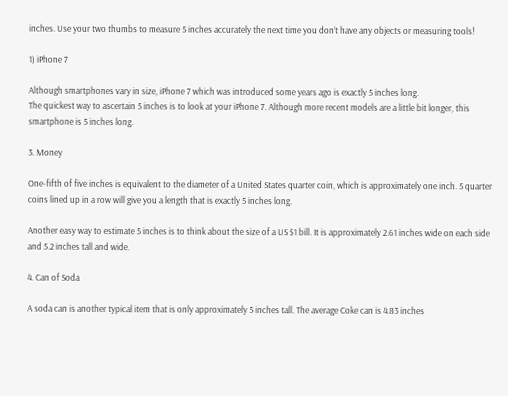inches. Use your two thumbs to measure 5 inches accurately the next time you don’t have any objects or measuring tools!

1) iPhone 7

Although smartphones vary in size, iPhone 7 which was introduced some years ago is exactly 5 inches long.
The quickest way to ascertain 5 inches is to look at your iPhone 7. Although more recent models are a little bit longer, this smartphone is 5 inches long.

3. Money

One-fifth of five inches is equivalent to the diameter of a United States quarter coin, which is approximately one inch. 5 quarter coins lined up in a row will give you a length that is exactly 5 inches long.

Another easy way to estimate 5 inches is to think about the size of a US $1 bill. It is approximately 2.61 inches wide on each side and 5.2 inches tall and wide.

4. Can of Soda

A soda can is another typical item that is only approximately 5 inches tall. The average Coke can is 4.83 inches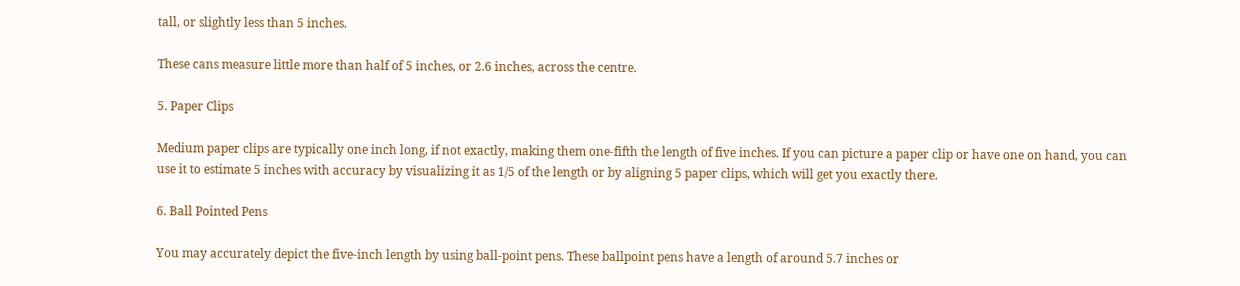tall, or slightly less than 5 inches.

These cans measure little more than half of 5 inches, or 2.6 inches, across the centre.

5. Paper Clips

Medium paper clips are typically one inch long, if not exactly, making them one-fifth the length of five inches. If you can picture a paper clip or have one on hand, you can use it to estimate 5 inches with accuracy by visualizing it as 1/5 of the length or by aligning 5 paper clips, which will get you exactly there.

6. Ball Pointed Pens

You may accurately depict the five-inch length by using ball-point pens. These ballpoint pens have a length of around 5.7 inches or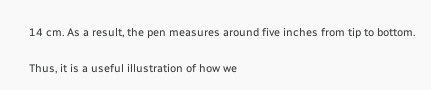14 cm. As a result, the pen measures around five inches from tip to bottom.

Thus, it is a useful illustration of how we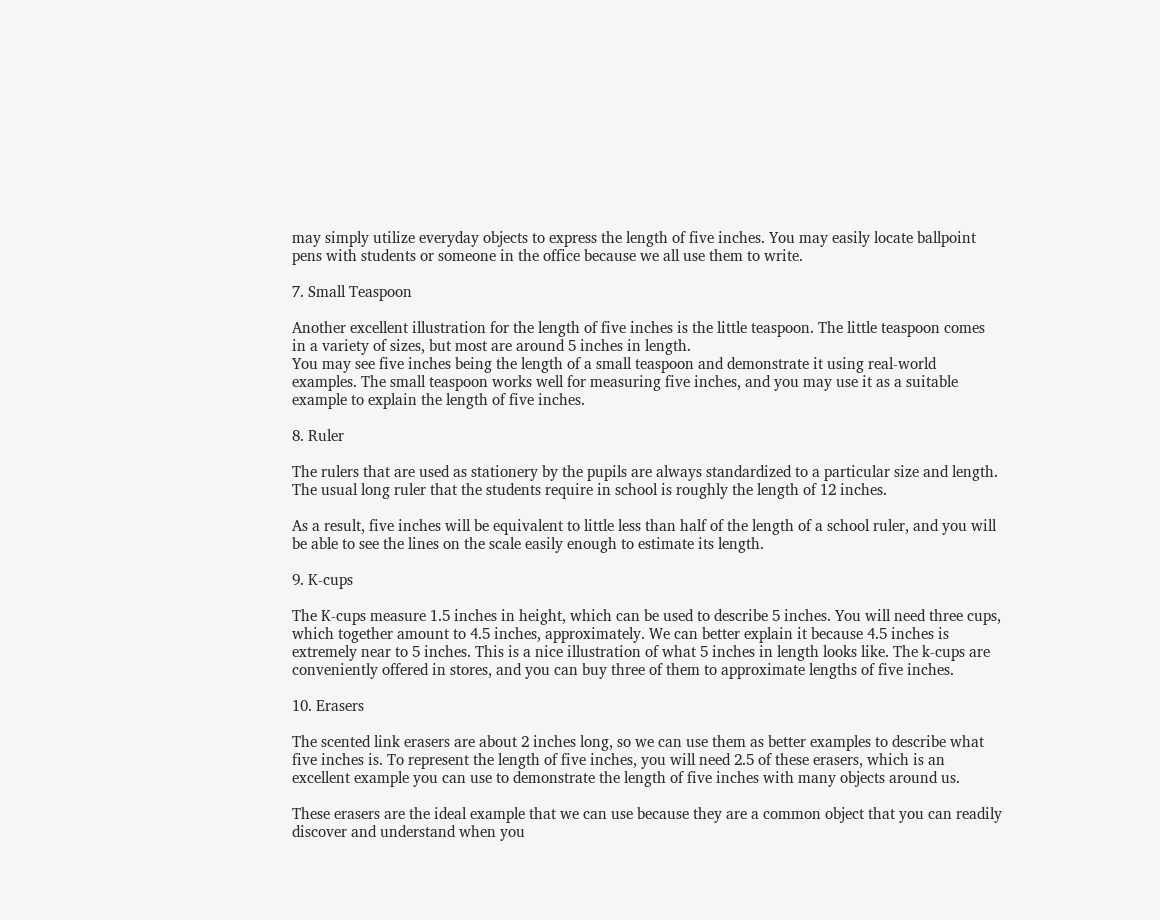may simply utilize everyday objects to express the length of five inches. You may easily locate ballpoint pens with students or someone in the office because we all use them to write.

7. Small Teaspoon

Another excellent illustration for the length of five inches is the little teaspoon. The little teaspoon comes in a variety of sizes, but most are around 5 inches in length.
You may see five inches being the length of a small teaspoon and demonstrate it using real-world examples. The small teaspoon works well for measuring five inches, and you may use it as a suitable example to explain the length of five inches.

8. Ruler

The rulers that are used as stationery by the pupils are always standardized to a particular size and length. The usual long ruler that the students require in school is roughly the length of 12 inches.

As a result, five inches will be equivalent to little less than half of the length of a school ruler, and you will be able to see the lines on the scale easily enough to estimate its length.

9. K-cups

The K-cups measure 1.5 inches in height, which can be used to describe 5 inches. You will need three cups, which together amount to 4.5 inches, approximately. We can better explain it because 4.5 inches is extremely near to 5 inches. This is a nice illustration of what 5 inches in length looks like. The k-cups are conveniently offered in stores, and you can buy three of them to approximate lengths of five inches.

10. Erasers

The scented link erasers are about 2 inches long, so we can use them as better examples to describe what five inches is. To represent the length of five inches, you will need 2.5 of these erasers, which is an excellent example you can use to demonstrate the length of five inches with many objects around us.

These erasers are the ideal example that we can use because they are a common object that you can readily discover and understand when you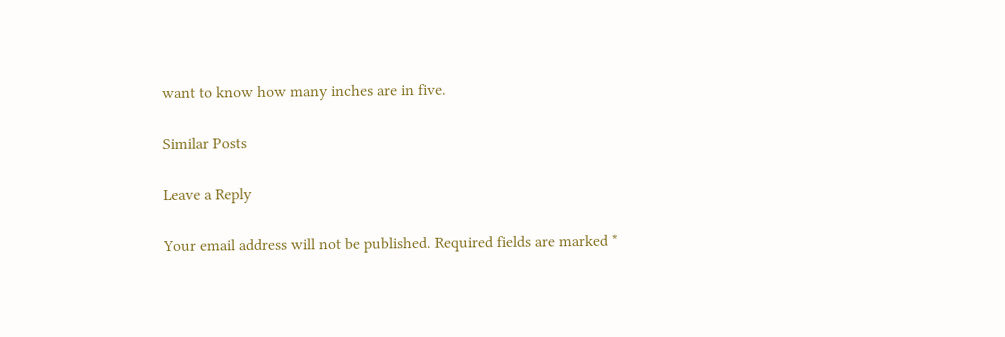want to know how many inches are in five.

Similar Posts

Leave a Reply

Your email address will not be published. Required fields are marked *